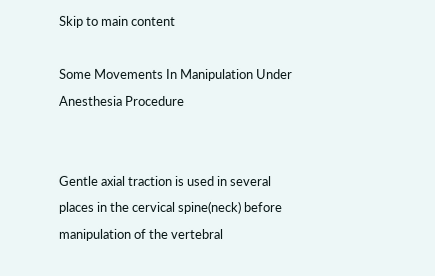Skip to main content

Some Movements In Manipulation Under Anesthesia Procedure


Gentle axial traction is used in several places in the cervical spine(neck) before manipulation of the vertebral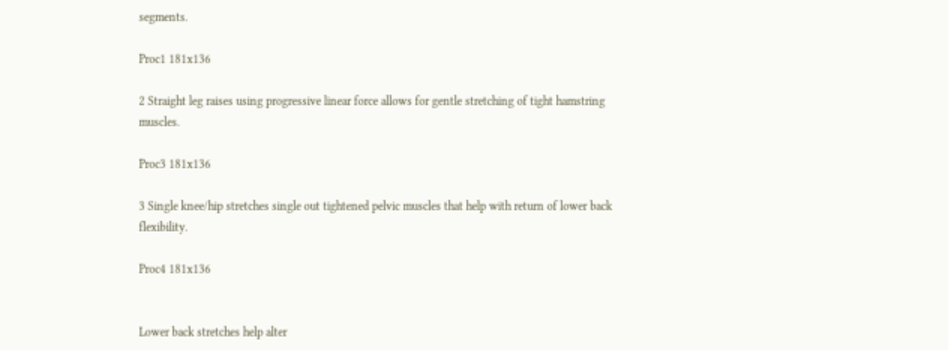segments.

Proc1 181x136

2 Straight leg raises using progressive linear force allows for gentle stretching of tight hamstring muscles.

Proc3 181x136

3 Single knee/hip stretches single out tightened pelvic muscles that help with return of lower back flexibility.

Proc4 181x136


Lower back stretches help alter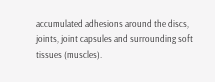accumulated adhesions around the discs, joints, joint capsules and surrounding soft tissues (muscles).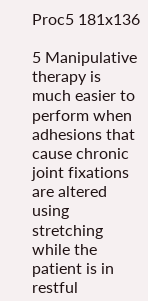Proc5 181x136

5 Manipulative therapy is much easier to perform when adhesions that cause chronic joint fixations are altered using stretching while the patient is in restful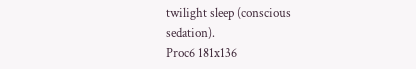twilight sleep (conscious sedation).
Proc6 181x136